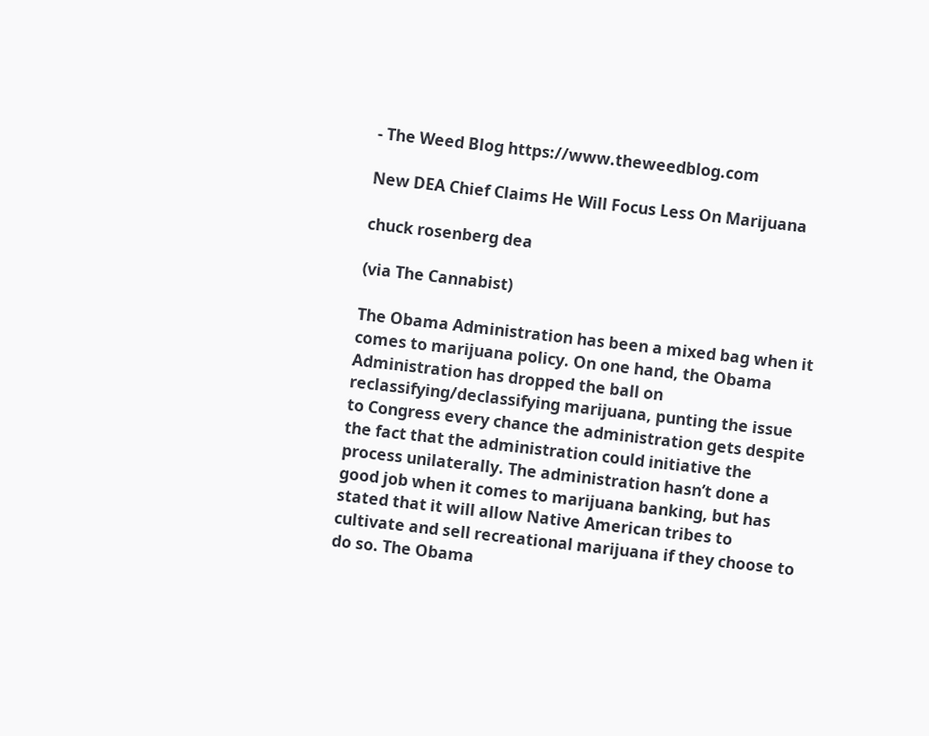- The Weed Blog https://www.theweedblog.com

New DEA Chief Claims He Will Focus Less On Marijuana

chuck rosenberg dea

(via The Cannabist)

The Obama Administration has been a mixed bag when it comes to marijuana policy. On one hand, the Obama Administration has dropped the ball on reclassifying/declassifying marijuana, punting the issue to Congress every chance the administration gets despite the fact that the administration could initiative the process unilaterally. The administration hasn’t done a good job when it comes to marijuana banking, but has stated that it will allow Native American tribes to cultivate and sell recreational marijuana if they choose to do so. The Obama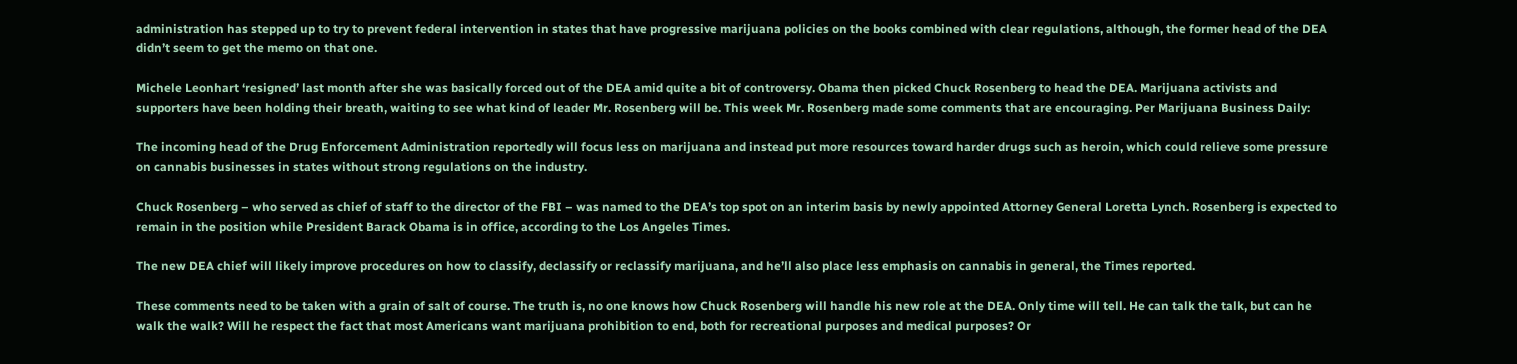administration has stepped up to try to prevent federal intervention in states that have progressive marijuana policies on the books combined with clear regulations, although, the former head of the DEA didn’t seem to get the memo on that one.

Michele Leonhart ‘resigned’ last month after she was basically forced out of the DEA amid quite a bit of controversy. Obama then picked Chuck Rosenberg to head the DEA. Marijuana activists and supporters have been holding their breath, waiting to see what kind of leader Mr. Rosenberg will be. This week Mr. Rosenberg made some comments that are encouraging. Per Marijuana Business Daily:

The incoming head of the Drug Enforcement Administration reportedly will focus less on marijuana and instead put more resources toward harder drugs such as heroin, which could relieve some pressure on cannabis businesses in states without strong regulations on the industry.

Chuck Rosenberg – who served as chief of staff to the director of the FBI – was named to the DEA’s top spot on an interim basis by newly appointed Attorney General Loretta Lynch. Rosenberg is expected to remain in the position while President Barack Obama is in office, according to the Los Angeles Times.

The new DEA chief will likely improve procedures on how to classify, declassify or reclassify marijuana, and he’ll also place less emphasis on cannabis in general, the Times reported.

These comments need to be taken with a grain of salt of course. The truth is, no one knows how Chuck Rosenberg will handle his new role at the DEA. Only time will tell. He can talk the talk, but can he walk the walk? Will he respect the fact that most Americans want marijuana prohibition to end, both for recreational purposes and medical purposes? Or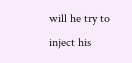will he try to inject his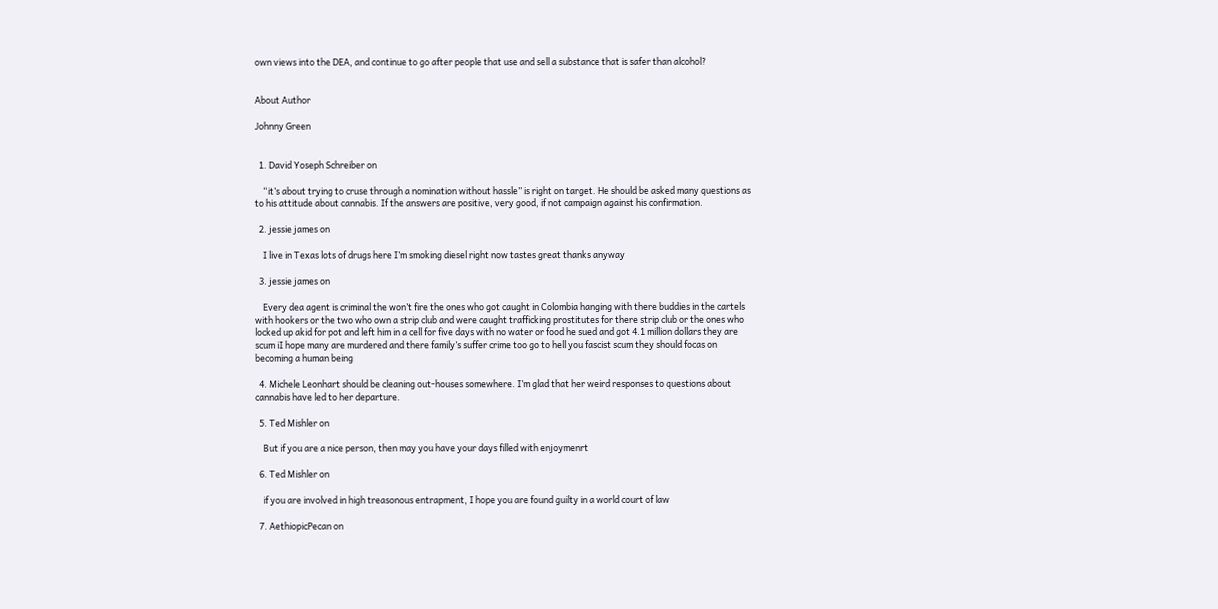own views into the DEA, and continue to go after people that use and sell a substance that is safer than alcohol?


About Author

Johnny Green


  1. David Yoseph Schreiber on

    “it’s about trying to cruse through a nomination without hassle” is right on target. He should be asked many questions as to his attitude about cannabis. If the answers are positive, very good, if not campaign against his confirmation.

  2. jessie james on

    I live in Texas lots of drugs here I’m smoking diesel right now tastes great thanks anyway

  3. jessie james on

    Every dea agent is criminal the won’t fire the ones who got caught in Colombia hanging with there buddies in the cartels with hookers or the two who own a strip club and were caught trafficking prostitutes for there strip club or the ones who locked up akid for pot and left him in a cell for five days with no water or food he sued and got 4.1 million dollars they are scum iI hope many are murdered and there family’s suffer crime too go to hell you fascist scum they should focas on becoming a human being

  4. Michele Leonhart should be cleaning out-houses somewhere. I’m glad that her weird responses to questions about cannabis have led to her departure.

  5. Ted Mishler on

    But if you are a nice person, then may you have your days filled with enjoymenrt

  6. Ted Mishler on

    if you are involved in high treasonous entrapment, I hope you are found guilty in a world court of law

  7. AethiopicPecan on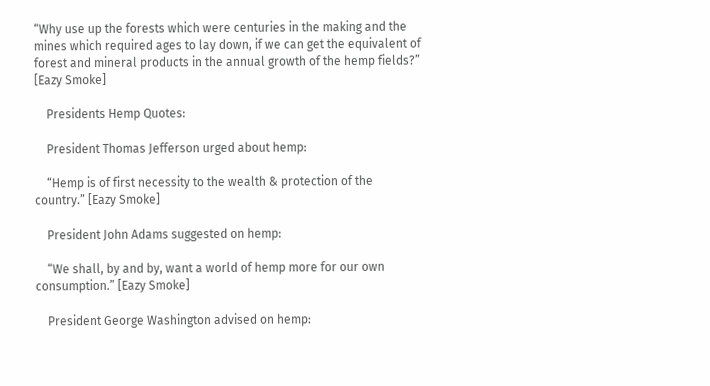“Why use up the forests which were centuries in the making and the mines which required ages to lay down, if we can get the equivalent of forest and mineral products in the annual growth of the hemp fields?” [Eazy Smoke]

    Presidents Hemp Quotes:

    President Thomas Jefferson urged about hemp:

    “Hemp is of first necessity to the wealth & protection of the country.” [Eazy Smoke]

    President John Adams suggested on hemp:

    “We shall, by and by, want a world of hemp more for our own consumption.” [Eazy Smoke]

    President George Washington advised on hemp: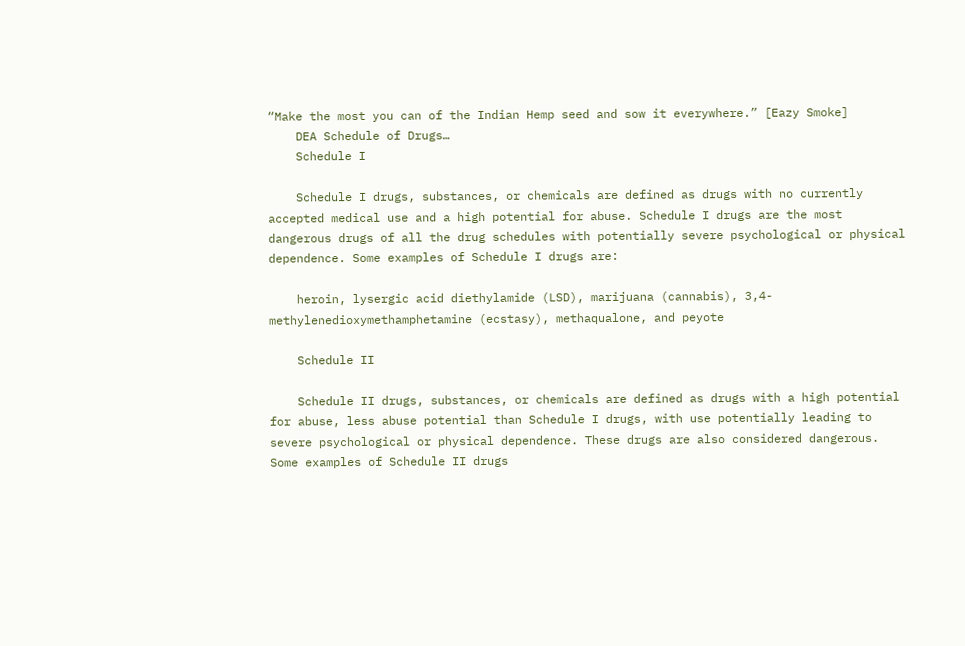“Make the most you can of the Indian Hemp seed and sow it everywhere.” [Eazy Smoke]
    DEA Schedule of Drugs…
    Schedule I

    Schedule I drugs, substances, or chemicals are defined as drugs with no currently accepted medical use and a high potential for abuse. Schedule I drugs are the most dangerous drugs of all the drug schedules with potentially severe psychological or physical dependence. Some examples of Schedule I drugs are:

    heroin, lysergic acid diethylamide (LSD), marijuana (cannabis), 3,4-methylenedioxymethamphetamine (ecstasy), methaqualone, and peyote

    Schedule II

    Schedule II drugs, substances, or chemicals are defined as drugs with a high potential for abuse, less abuse potential than Schedule I drugs, with use potentially leading to severe psychological or physical dependence. These drugs are also considered dangerous. Some examples of Schedule II drugs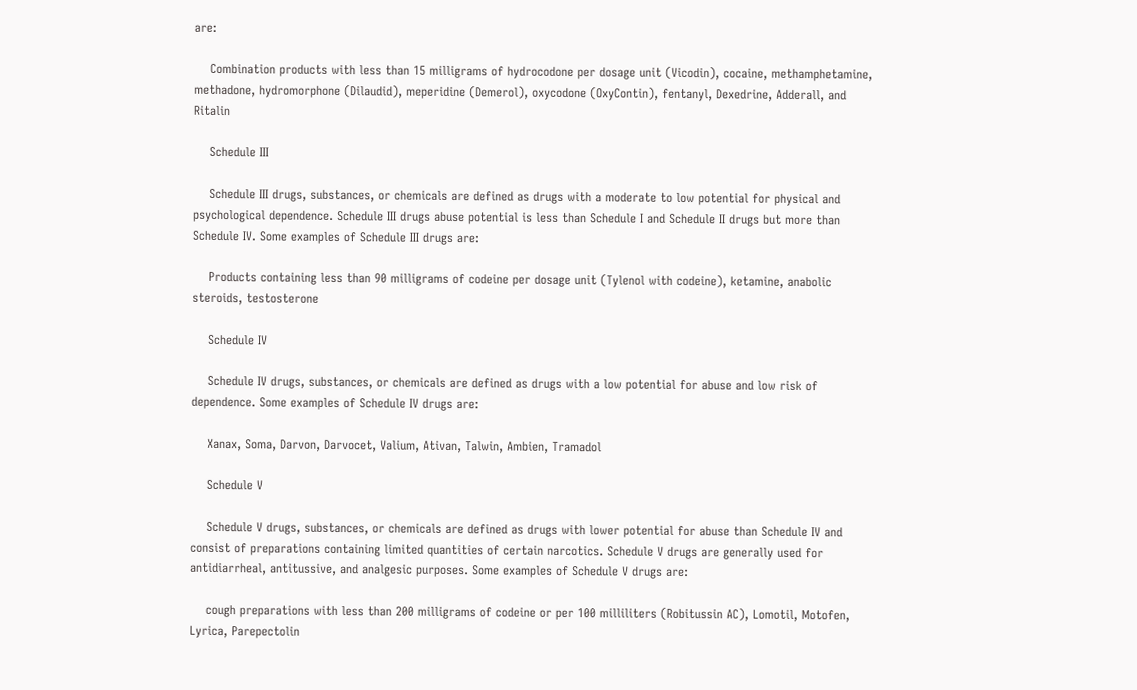are:

    Combination products with less than 15 milligrams of hydrocodone per dosage unit (Vicodin), cocaine, methamphetamine, methadone, hydromorphone (Dilaudid), meperidine (Demerol), oxycodone (OxyContin), fentanyl, Dexedrine, Adderall, and Ritalin

    Schedule III

    Schedule III drugs, substances, or chemicals are defined as drugs with a moderate to low potential for physical and psychological dependence. Schedule III drugs abuse potential is less than Schedule I and Schedule II drugs but more than Schedule IV. Some examples of Schedule III drugs are:

    Products containing less than 90 milligrams of codeine per dosage unit (Tylenol with codeine), ketamine, anabolic steroids, testosterone

    Schedule IV

    Schedule IV drugs, substances, or chemicals are defined as drugs with a low potential for abuse and low risk of dependence. Some examples of Schedule IV drugs are:

    Xanax, Soma, Darvon, Darvocet, Valium, Ativan, Talwin, Ambien, Tramadol

    Schedule V

    Schedule V drugs, substances, or chemicals are defined as drugs with lower potential for abuse than Schedule IV and consist of preparations containing limited quantities of certain narcotics. Schedule V drugs are generally used for antidiarrheal, antitussive, and analgesic purposes. Some examples of Schedule V drugs are:

    cough preparations with less than 200 milligrams of codeine or per 100 milliliters (Robitussin AC), Lomotil, Motofen, Lyrica, Parepectolin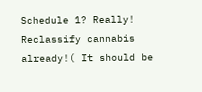Schedule 1? Really! Reclassify cannabis already!( It should be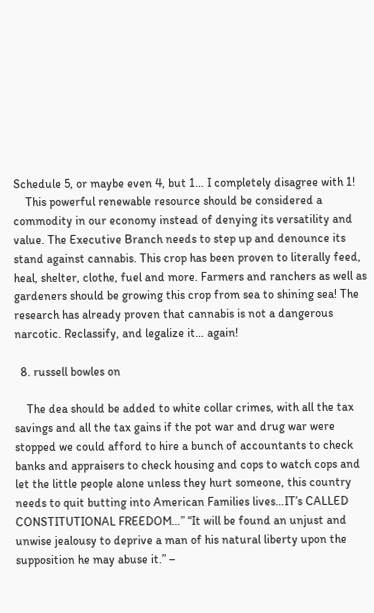Schedule 5, or maybe even 4, but 1… I completely disagree with 1!
    This powerful renewable resource should be considered a commodity in our economy instead of denying its versatility and value. The Executive Branch needs to step up and denounce its stand against cannabis. This crop has been proven to literally feed, heal, shelter, clothe, fuel and more. Farmers and ranchers as well as gardeners should be growing this crop from sea to shining sea! The research has already proven that cannabis is not a dangerous narcotic. Reclassify, and legalize it… again!

  8. russell bowles on

    The dea should be added to white collar crimes, with all the tax savings and all the tax gains if the pot war and drug war were stopped we could afford to hire a bunch of accountants to check banks and appraisers to check housing and cops to watch cops and let the little people alone unless they hurt someone, this country needs to quit butting into American Families lives…IT’s CALLED CONSTITUTIONAL FREEDOM…” “It will be found an unjust and unwise jealousy to deprive a man of his natural liberty upon the supposition he may abuse it.” –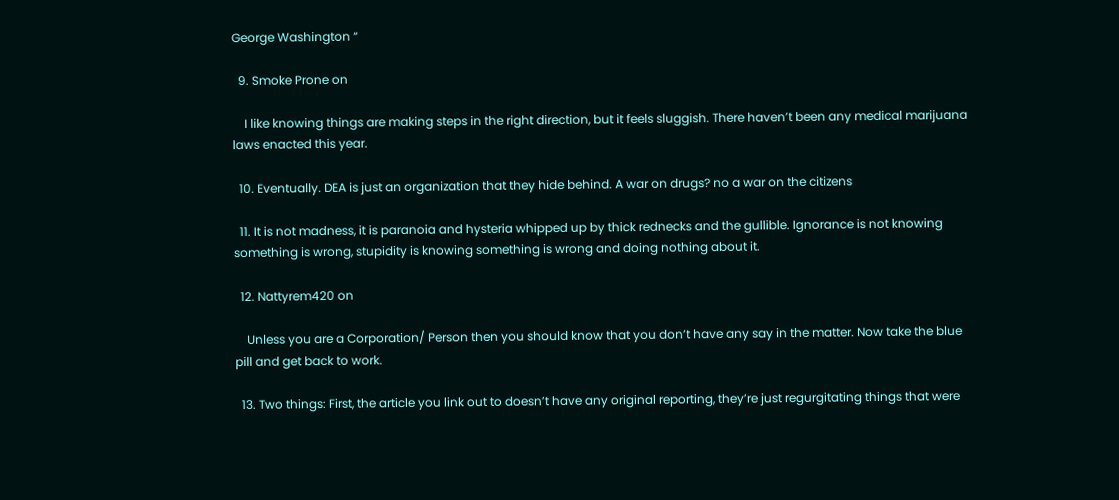George Washington “

  9. Smoke Prone on

    I like knowing things are making steps in the right direction, but it feels sluggish. There haven’t been any medical marijuana laws enacted this year.

  10. Eventually. DEA is just an organization that they hide behind. A war on drugs? no a war on the citizens

  11. It is not madness, it is paranoia and hysteria whipped up by thick rednecks and the gullible. Ignorance is not knowing something is wrong, stupidity is knowing something is wrong and doing nothing about it.

  12. Nattyrem420 on

    Unless you are a Corporation/ Person then you should know that you don’t have any say in the matter. Now take the blue pill and get back to work.

  13. Two things: First, the article you link out to doesn’t have any original reporting, they’re just regurgitating things that were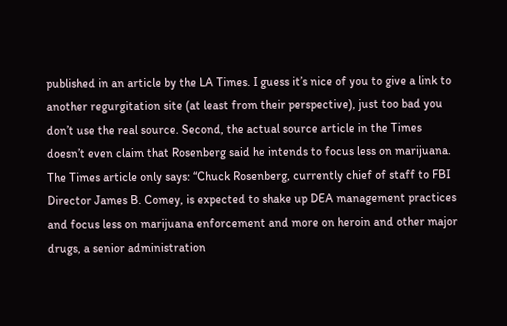published in an article by the LA Times. I guess it’s nice of you to give a link to another regurgitation site (at least from their perspective), just too bad you don’t use the real source. Second, the actual source article in the Times doesn’t even claim that Rosenberg said he intends to focus less on marijuana. The Times article only says: “Chuck Rosenberg, currently chief of staff to FBI Director James B. Comey, is expected to shake up DEA management practices and focus less on marijuana enforcement and more on heroin and other major drugs, a senior administration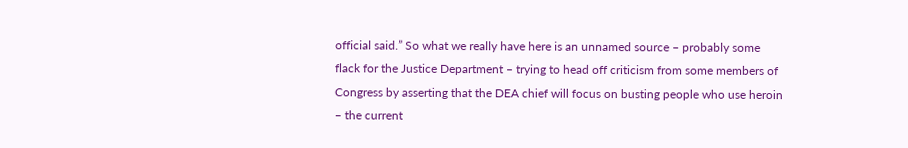official said.” So what we really have here is an unnamed source – probably some flack for the Justice Department – trying to head off criticism from some members of Congress by asserting that the DEA chief will focus on busting people who use heroin – the current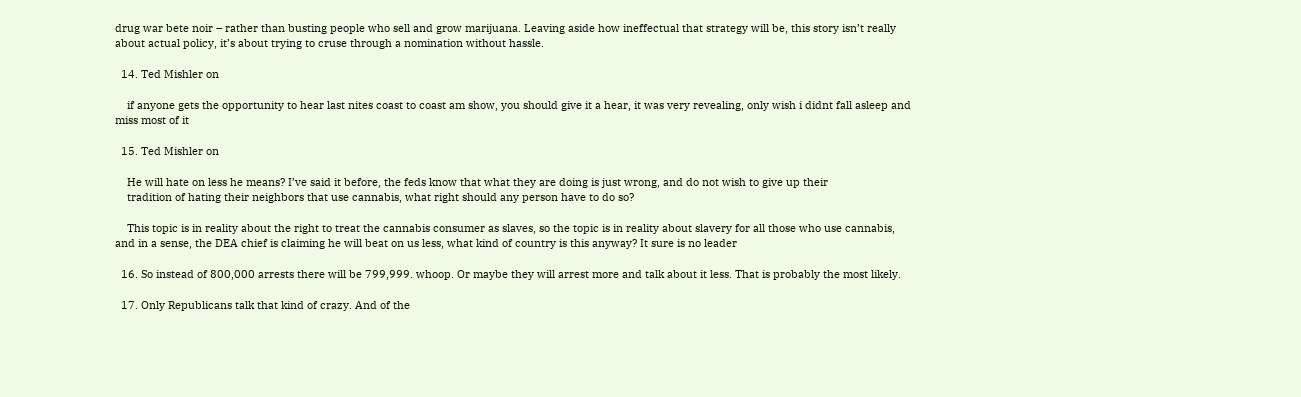drug war bete noir – rather than busting people who sell and grow marijuana. Leaving aside how ineffectual that strategy will be, this story isn’t really about actual policy, it’s about trying to cruse through a nomination without hassle.

  14. Ted Mishler on

    if anyone gets the opportunity to hear last nites coast to coast am show, you should give it a hear, it was very revealing, only wish i didnt fall asleep and miss most of it

  15. Ted Mishler on

    He will hate on less he means? I’ve said it before, the feds know that what they are doing is just wrong, and do not wish to give up their
    tradition of hating their neighbors that use cannabis, what right should any person have to do so?

    This topic is in reality about the right to treat the cannabis consumer as slaves, so the topic is in reality about slavery for all those who use cannabis, and in a sense, the DEA chief is claiming he will beat on us less, what kind of country is this anyway? It sure is no leader

  16. So instead of 800,000 arrests there will be 799,999. whoop. Or maybe they will arrest more and talk about it less. That is probably the most likely.

  17. Only Republicans talk that kind of crazy. And of the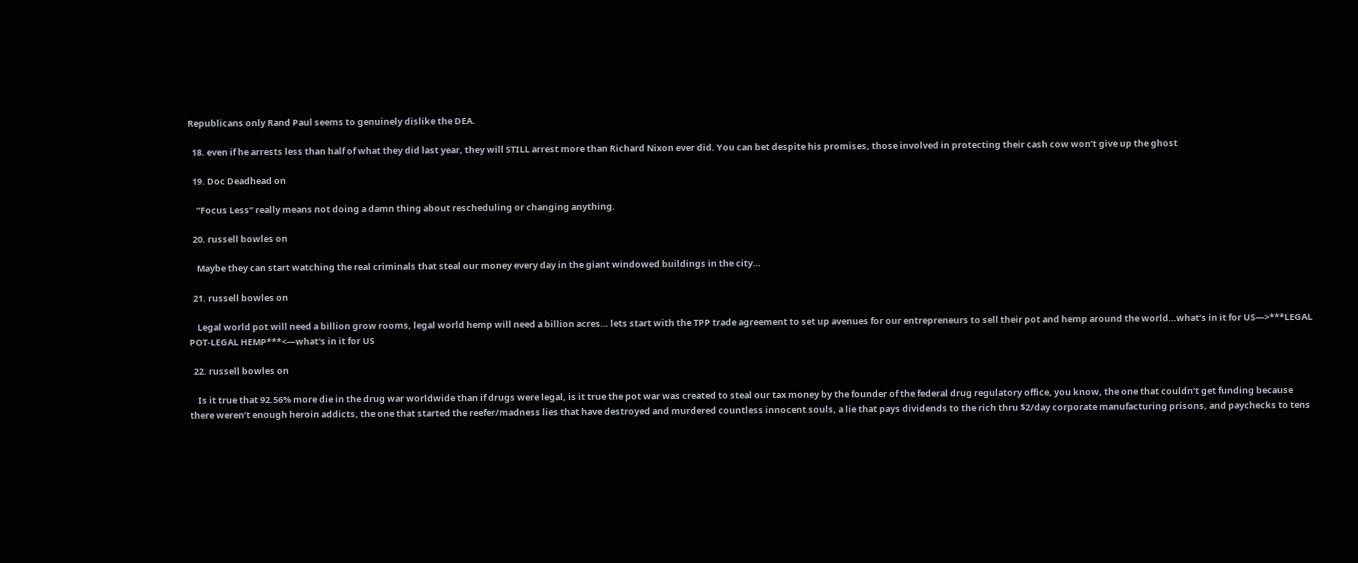Republicans only Rand Paul seems to genuinely dislike the DEA.

  18. even if he arrests less than half of what they did last year, they will STILL arrest more than Richard Nixon ever did. You can bet despite his promises, those involved in protecting their cash cow won’t give up the ghost

  19. Doc Deadhead on

    “Focus Less” really means not doing a damn thing about rescheduling or changing anything.

  20. russell bowles on

    Maybe they can start watching the real criminals that steal our money every day in the giant windowed buildings in the city…

  21. russell bowles on

    Legal world pot will need a billion grow rooms, legal world hemp will need a billion acres… lets start with the TPP trade agreement to set up avenues for our entrepreneurs to sell their pot and hemp around the world…what’s in it for US—>***LEGAL POT-LEGAL HEMP***<—what's in it for US

  22. russell bowles on

    Is it true that 92.56% more die in the drug war worldwide than if drugs were legal, is it true the pot war was created to steal our tax money by the founder of the federal drug regulatory office, you know, the one that couldn’t get funding because there weren’t enough heroin addicts, the one that started the reefer/madness lies that have destroyed and murdered countless innocent souls, a lie that pays dividends to the rich thru $2/day corporate manufacturing prisons, and paychecks to tens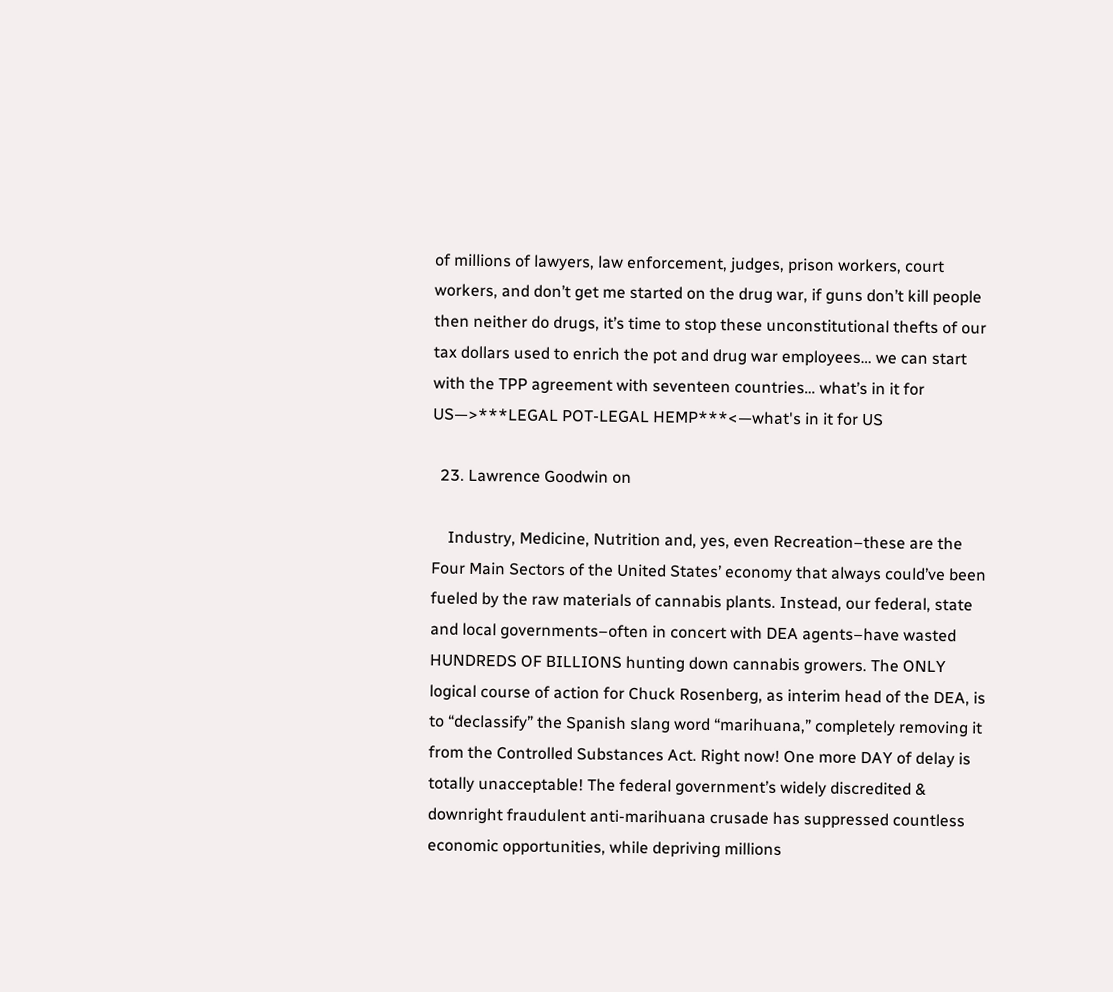of millions of lawyers, law enforcement, judges, prison workers, court workers, and don’t get me started on the drug war, if guns don’t kill people then neither do drugs, it’s time to stop these unconstitutional thefts of our tax dollars used to enrich the pot and drug war employees… we can start with the TPP agreement with seventeen countries… what’s in it for US—>***LEGAL POT-LEGAL HEMP***<—what's in it for US

  23. Lawrence Goodwin on

    Industry, Medicine, Nutrition and, yes, even Recreation–these are the Four Main Sectors of the United States’ economy that always could’ve been fueled by the raw materials of cannabis plants. Instead, our federal, state and local governments–often in concert with DEA agents–have wasted HUNDREDS OF BILLIONS hunting down cannabis growers. The ONLY logical course of action for Chuck Rosenberg, as interim head of the DEA, is to “declassify” the Spanish slang word “marihuana,” completely removing it from the Controlled Substances Act. Right now! One more DAY of delay is totally unacceptable! The federal government’s widely discredited & downright fraudulent anti-marihuana crusade has suppressed countless economic opportunities, while depriving millions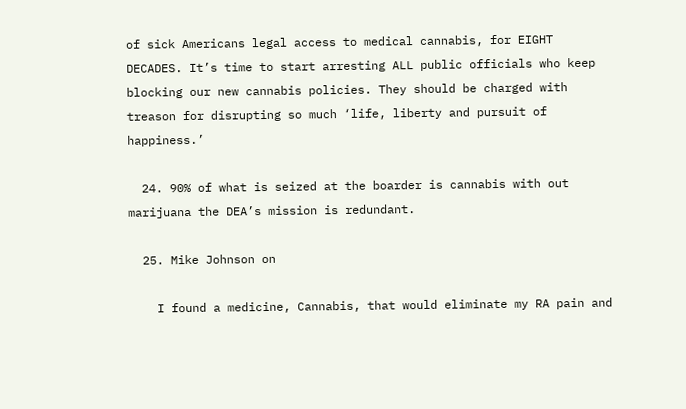of sick Americans legal access to medical cannabis, for EIGHT DECADES. It’s time to start arresting ALL public officials who keep blocking our new cannabis policies. They should be charged with treason for disrupting so much ‘life, liberty and pursuit of happiness.’

  24. 90% of what is seized at the boarder is cannabis with out marijuana the DEA’s mission is redundant.

  25. Mike Johnson on

    I found a medicine, Cannabis, that would eliminate my RA pain and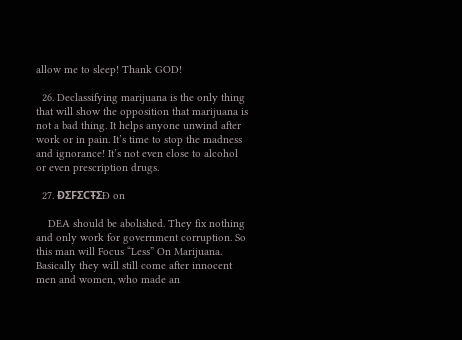allow me to sleep! Thank GOD!

  26. Declassifying marijuana is the only thing that will show the opposition that marijuana is not a bad thing. It helps anyone unwind after work or in pain. It’s time to stop the madness and ignorance! It’s not even close to alcohol or even prescription drugs.

  27. ĐΣFΣCŦΣĐ on

    DEA should be abolished. They fix nothing and only work for government corruption. So this man will Focus “Less” On Marijuana. Basically they will still come after innocent men and women, who made an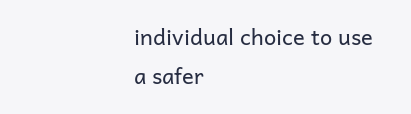individual choice to use a safer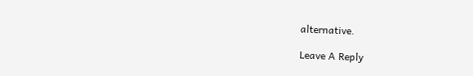alternative.

Leave A Reply